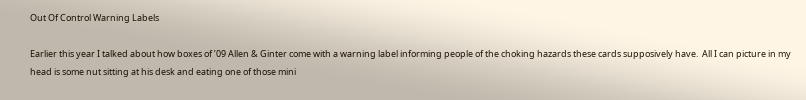Out Of Control Warning Labels

Earlier this year I talked about how boxes of ’09 Allen & Ginter come with a warning label informing people of the choking hazards these cards supposively have.  All I can picture in my head is some nut sitting at his desk and eating one of those mini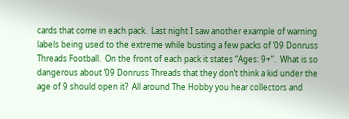cards that come in each pack.  Last night I saw another example of warning labels being used to the extreme while busting a few packs of ’09 Donruss Threads Football.  On the front of each pack it states “Ages: 9+”.  What is so dangerous about ’09 Donruss Threads that they don’t think a kid under the age of 9 should open it?  All around The Hobby you hear collectors and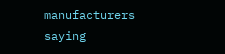manufacturers saying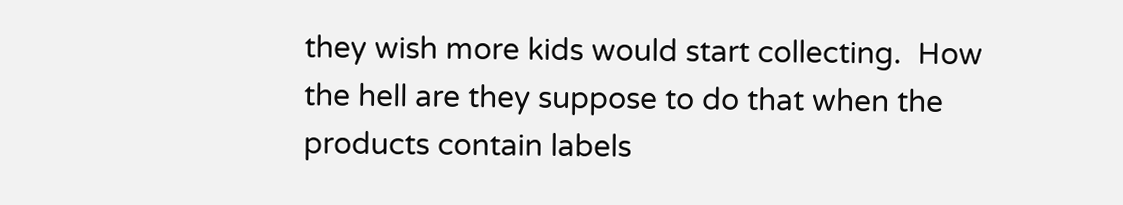they wish more kids would start collecting.  How the hell are they suppose to do that when the products contain labels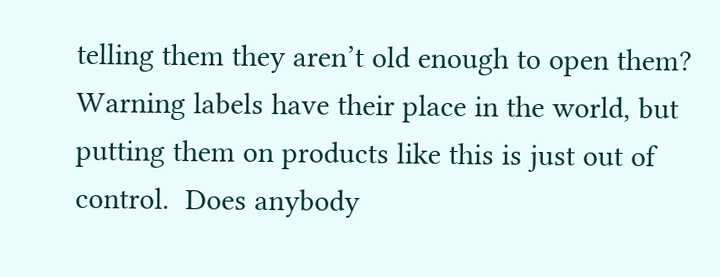telling them they aren’t old enough to open them?  Warning labels have their place in the world, but putting them on products like this is just out of control.  Does anybody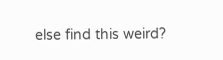else find this weird?